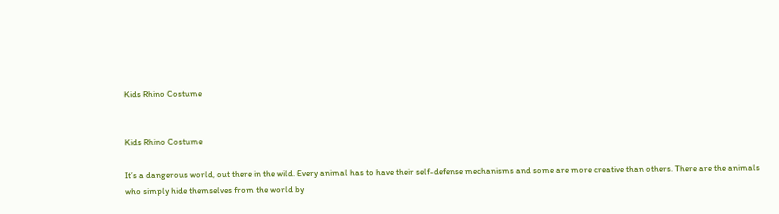Kids Rhino Costume


Kids Rhino Costume

It’s a dangerous world, out there in the wild. Every animal has to have their self-defense mechanisms and some are more creative than others. There are the animals who simply hide themselves from the world by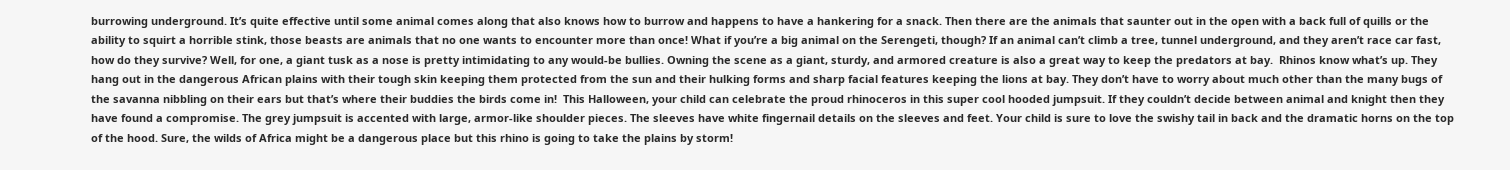burrowing underground. It’s quite effective until some animal comes along that also knows how to burrow and happens to have a hankering for a snack. Then there are the animals that saunter out in the open with a back full of quills or the ability to squirt a horrible stink, those beasts are animals that no one wants to encounter more than once! What if you’re a big animal on the Serengeti, though? If an animal can’t climb a tree, tunnel underground, and they aren’t race car fast, how do they survive? Well, for one, a giant tusk as a nose is pretty intimidating to any would-be bullies. Owning the scene as a giant, sturdy, and armored creature is also a great way to keep the predators at bay.  Rhinos know what’s up. They hang out in the dangerous African plains with their tough skin keeping them protected from the sun and their hulking forms and sharp facial features keeping the lions at bay. They don’t have to worry about much other than the many bugs of the savanna nibbling on their ears but that’s where their buddies the birds come in!  This Halloween, your child can celebrate the proud rhinoceros in this super cool hooded jumpsuit. If they couldn’t decide between animal and knight then they have found a compromise. The grey jumpsuit is accented with large, armor-like shoulder pieces. The sleeves have white fingernail details on the sleeves and feet. Your child is sure to love the swishy tail in back and the dramatic horns on the top of the hood. Sure, the wilds of Africa might be a dangerous place but this rhino is going to take the plains by storm!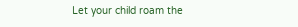Let your child roam the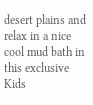desert plains and relax in a nice cool mud bath in this exclusive Kids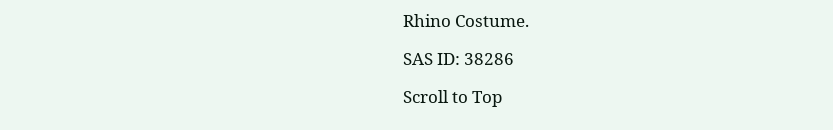Rhino Costume.

SAS ID: 38286

Scroll to Top